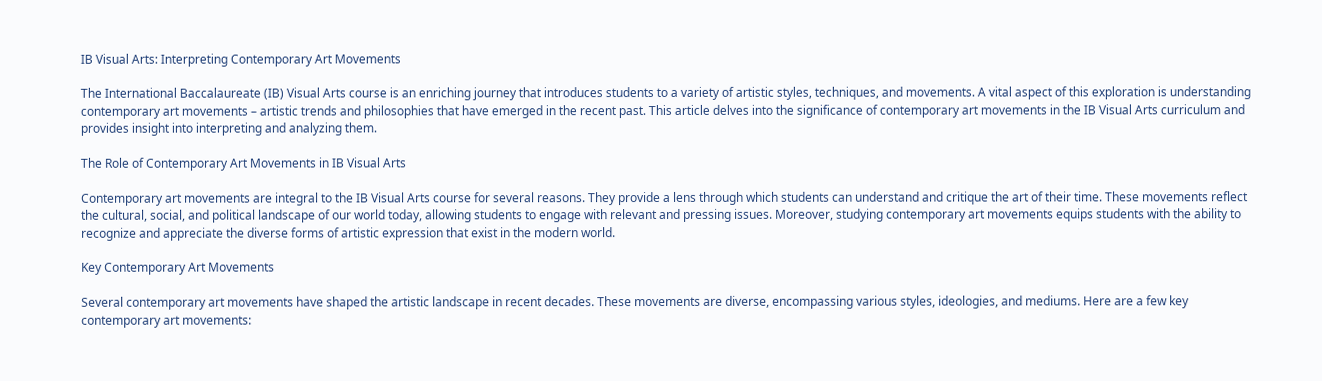IB Visual Arts: Interpreting Contemporary Art Movements

The International Baccalaureate (IB) Visual Arts course is an enriching journey that introduces students to a variety of artistic styles, techniques, and movements. A vital aspect of this exploration is understanding contemporary art movements – artistic trends and philosophies that have emerged in the recent past. This article delves into the significance of contemporary art movements in the IB Visual Arts curriculum and provides insight into interpreting and analyzing them.

The Role of Contemporary Art Movements in IB Visual Arts

Contemporary art movements are integral to the IB Visual Arts course for several reasons. They provide a lens through which students can understand and critique the art of their time. These movements reflect the cultural, social, and political landscape of our world today, allowing students to engage with relevant and pressing issues. Moreover, studying contemporary art movements equips students with the ability to recognize and appreciate the diverse forms of artistic expression that exist in the modern world.

Key Contemporary Art Movements

Several contemporary art movements have shaped the artistic landscape in recent decades. These movements are diverse, encompassing various styles, ideologies, and mediums. Here are a few key contemporary art movements: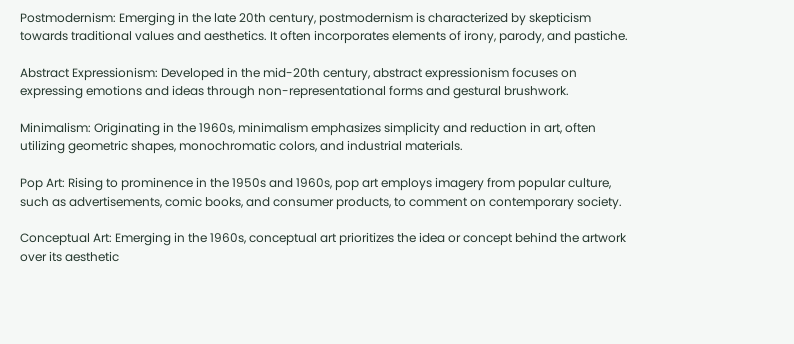Postmodernism: Emerging in the late 20th century, postmodernism is characterized by skepticism towards traditional values and aesthetics. It often incorporates elements of irony, parody, and pastiche.

Abstract Expressionism: Developed in the mid-20th century, abstract expressionism focuses on expressing emotions and ideas through non-representational forms and gestural brushwork.

Minimalism: Originating in the 1960s, minimalism emphasizes simplicity and reduction in art, often utilizing geometric shapes, monochromatic colors, and industrial materials.

Pop Art: Rising to prominence in the 1950s and 1960s, pop art employs imagery from popular culture, such as advertisements, comic books, and consumer products, to comment on contemporary society.

Conceptual Art: Emerging in the 1960s, conceptual art prioritizes the idea or concept behind the artwork over its aesthetic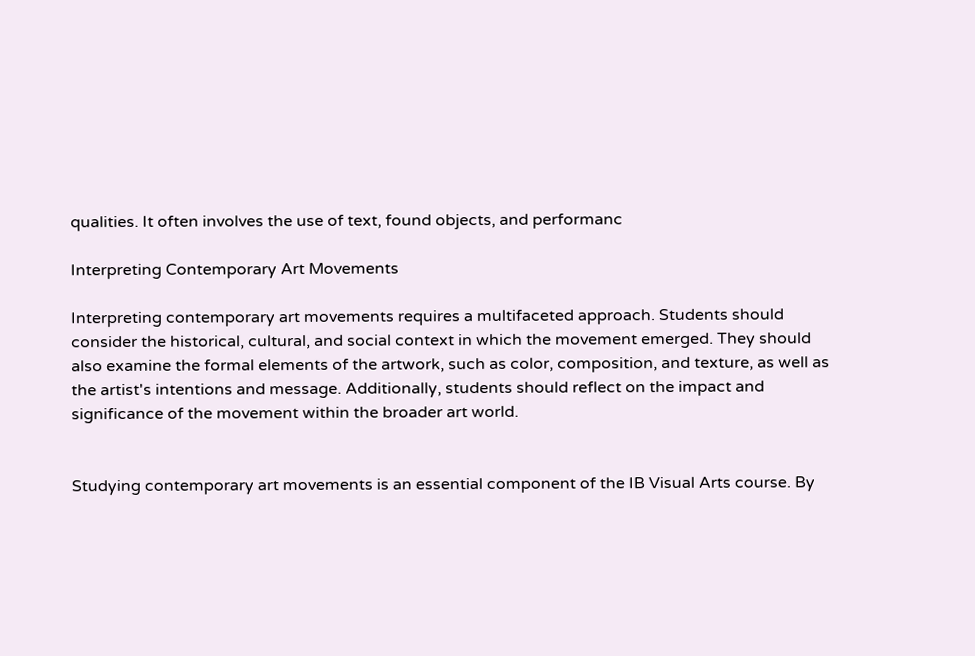qualities. It often involves the use of text, found objects, and performanc

Interpreting Contemporary Art Movements

Interpreting contemporary art movements requires a multifaceted approach. Students should consider the historical, cultural, and social context in which the movement emerged. They should also examine the formal elements of the artwork, such as color, composition, and texture, as well as the artist's intentions and message. Additionally, students should reflect on the impact and significance of the movement within the broader art world.


Studying contemporary art movements is an essential component of the IB Visual Arts course. By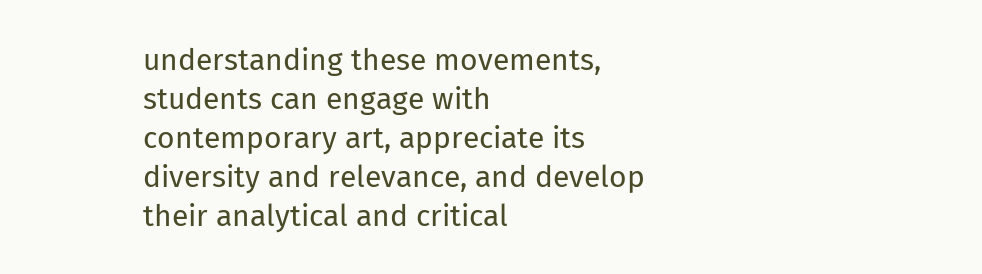understanding these movements, students can engage with contemporary art, appreciate its diversity and relevance, and develop their analytical and critical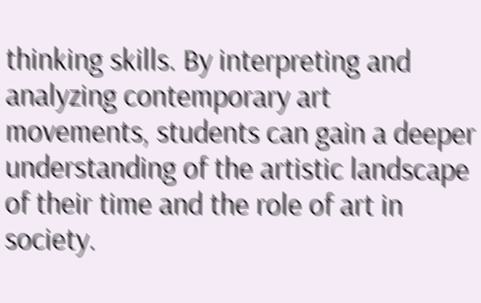thinking skills. By interpreting and analyzing contemporary art movements, students can gain a deeper understanding of the artistic landscape of their time and the role of art in society.